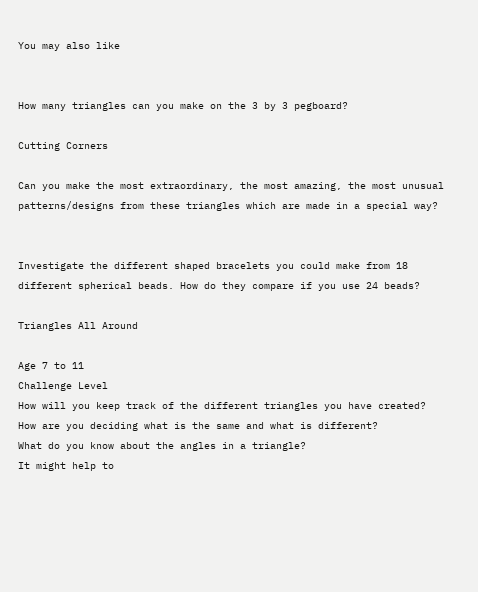You may also like


How many triangles can you make on the 3 by 3 pegboard?

Cutting Corners

Can you make the most extraordinary, the most amazing, the most unusual patterns/designs from these triangles which are made in a special way?


Investigate the different shaped bracelets you could make from 18 different spherical beads. How do they compare if you use 24 beads?

Triangles All Around

Age 7 to 11
Challenge Level
How will you keep track of the different triangles you have created?
How are you deciding what is the same and what is different?
What do you know about the angles in a triangle?
It might help to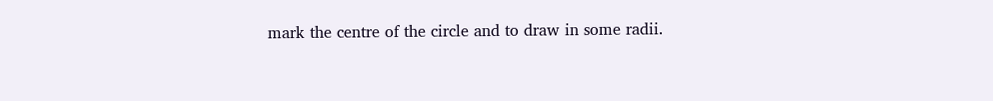mark the centre of the circle and to draw in some radii.